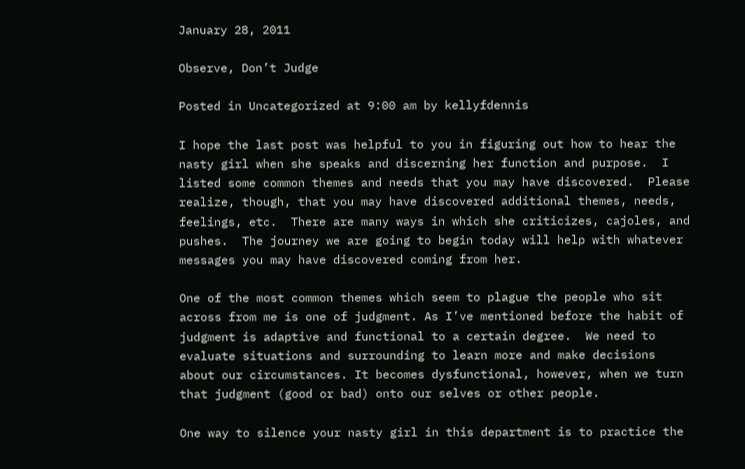January 28, 2011

Observe, Don’t Judge

Posted in Uncategorized at 9:00 am by kellyfdennis

I hope the last post was helpful to you in figuring out how to hear the nasty girl when she speaks and discerning her function and purpose.  I listed some common themes and needs that you may have discovered.  Please realize, though, that you may have discovered additional themes, needs, feelings, etc.  There are many ways in which she criticizes, cajoles, and pushes.  The journey we are going to begin today will help with whatever messages you may have discovered coming from her.

One of the most common themes which seem to plague the people who sit across from me is one of judgment. As I’ve mentioned before the habit of judgment is adaptive and functional to a certain degree.  We need to evaluate situations and surrounding to learn more and make decisions about our circumstances. It becomes dysfunctional, however, when we turn that judgment (good or bad) onto our selves or other people.

One way to silence your nasty girl in this department is to practice the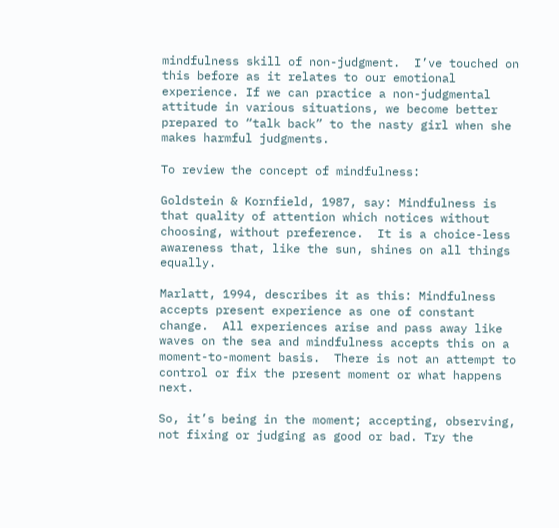mindfulness skill of non-judgment.  I’ve touched on this before as it relates to our emotional experience. If we can practice a non-judgmental attitude in various situations, we become better prepared to “talk back” to the nasty girl when she makes harmful judgments.

To review the concept of mindfulness:

Goldstein & Kornfield, 1987, say: Mindfulness is that quality of attention which notices without choosing, without preference.  It is a choice-less awareness that, like the sun, shines on all things equally.

Marlatt, 1994, describes it as this: Mindfulness accepts present experience as one of constant change.  All experiences arise and pass away like waves on the sea and mindfulness accepts this on a moment-to-moment basis.  There is not an attempt to control or fix the present moment or what happens next.

So, it’s being in the moment; accepting, observing, not fixing or judging as good or bad. Try the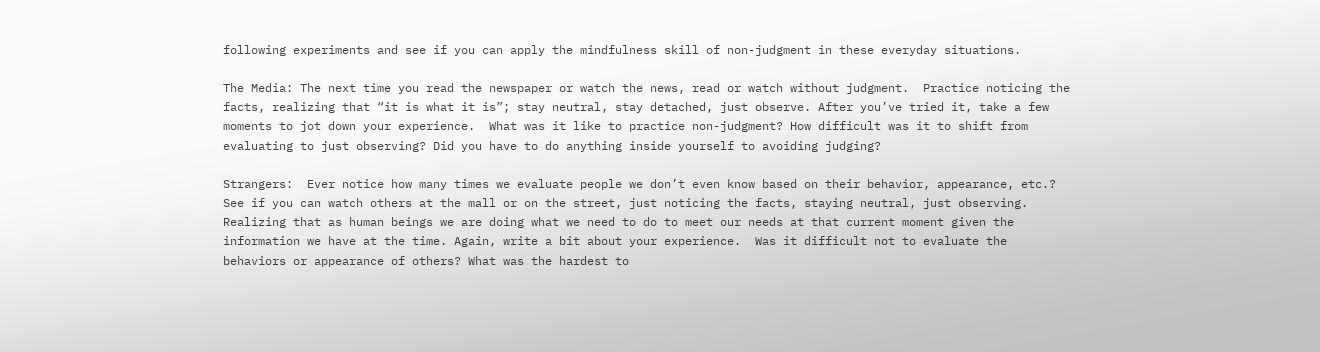following experiments and see if you can apply the mindfulness skill of non-judgment in these everyday situations.

The Media: The next time you read the newspaper or watch the news, read or watch without judgment.  Practice noticing the facts, realizing that “it is what it is”; stay neutral, stay detached, just observe. After you’ve tried it, take a few moments to jot down your experience.  What was it like to practice non-judgment? How difficult was it to shift from evaluating to just observing? Did you have to do anything inside yourself to avoiding judging?

Strangers:  Ever notice how many times we evaluate people we don’t even know based on their behavior, appearance, etc.? See if you can watch others at the mall or on the street, just noticing the facts, staying neutral, just observing. Realizing that as human beings we are doing what we need to do to meet our needs at that current moment given the information we have at the time. Again, write a bit about your experience.  Was it difficult not to evaluate the behaviors or appearance of others? What was the hardest to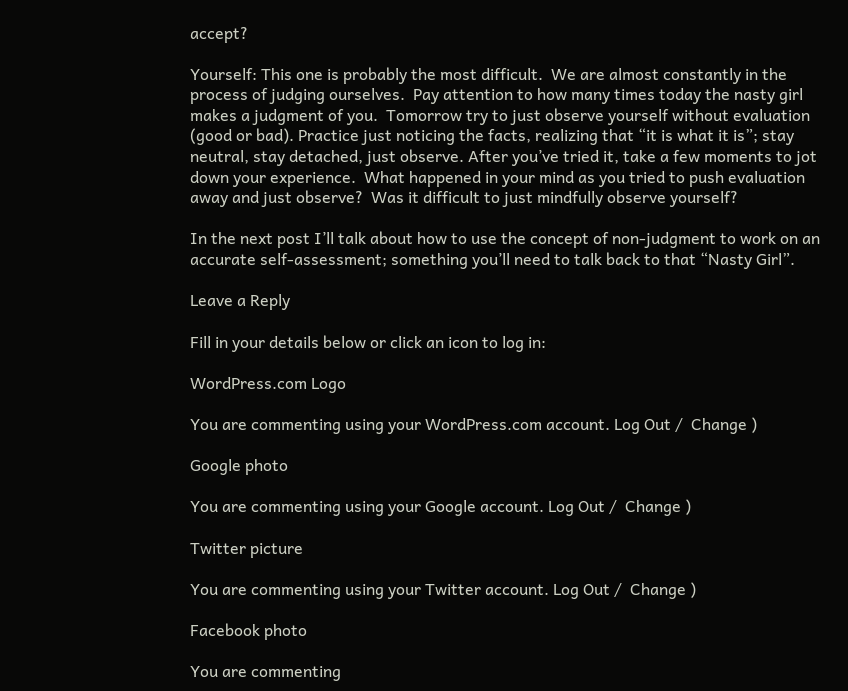accept?

Yourself: This one is probably the most difficult.  We are almost constantly in the process of judging ourselves.  Pay attention to how many times today the nasty girl makes a judgment of you.  Tomorrow try to just observe yourself without evaluation (good or bad). Practice just noticing the facts, realizing that “it is what it is”; stay neutral, stay detached, just observe. After you’ve tried it, take a few moments to jot down your experience.  What happened in your mind as you tried to push evaluation away and just observe?  Was it difficult to just mindfully observe yourself?

In the next post I’ll talk about how to use the concept of non-judgment to work on an accurate self-assessment; something you’ll need to talk back to that “Nasty Girl”.

Leave a Reply

Fill in your details below or click an icon to log in:

WordPress.com Logo

You are commenting using your WordPress.com account. Log Out /  Change )

Google photo

You are commenting using your Google account. Log Out /  Change )

Twitter picture

You are commenting using your Twitter account. Log Out /  Change )

Facebook photo

You are commenting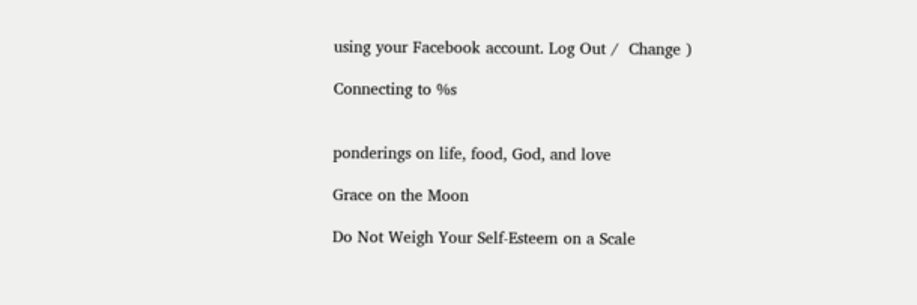using your Facebook account. Log Out /  Change )

Connecting to %s


ponderings on life, food, God, and love

Grace on the Moon

Do Not Weigh Your Self-Esteem on a Scale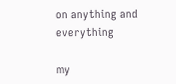on anything and everything

my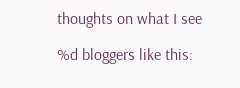thoughts on what I see

%d bloggers like this: